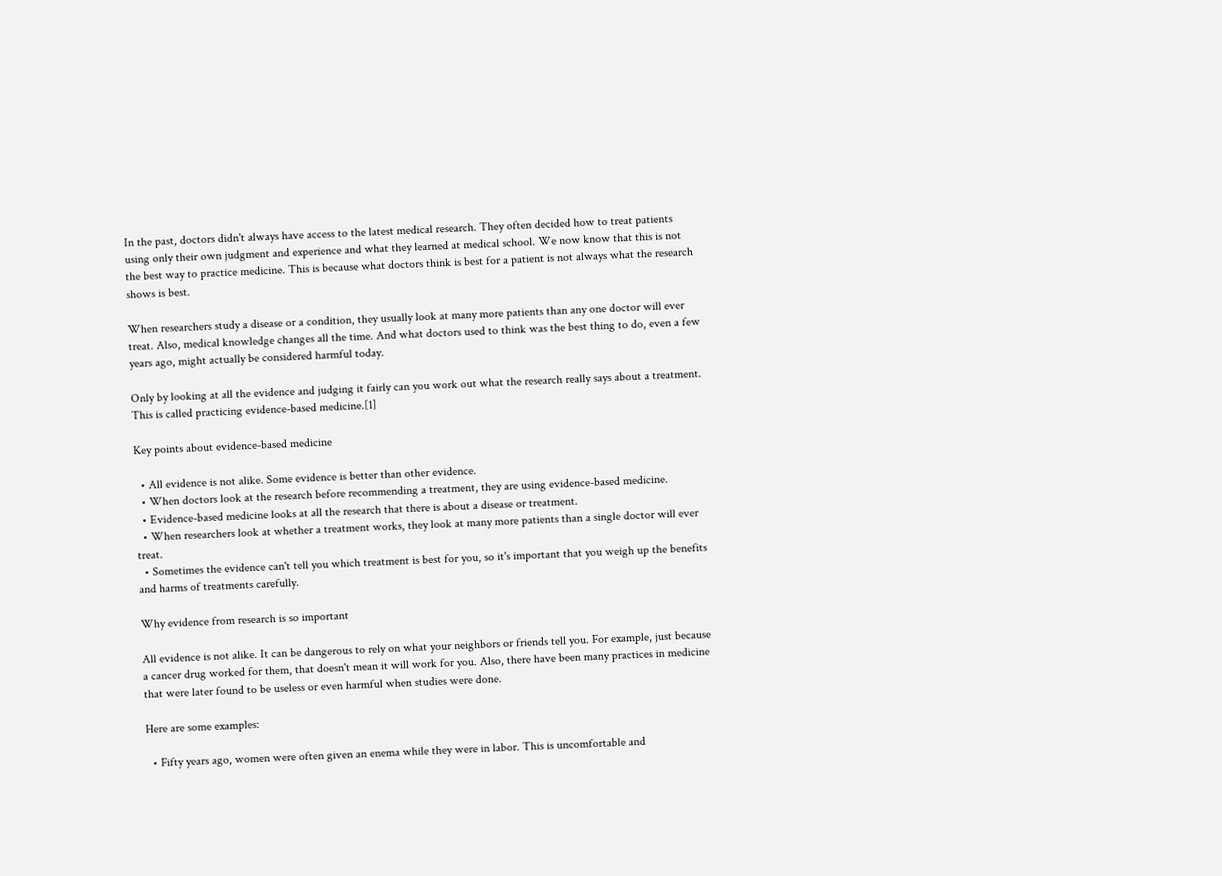In the past, doctors didn't always have access to the latest medical research. They often decided how to treat patients using only their own judgment and experience and what they learned at medical school. We now know that this is not the best way to practice medicine. This is because what doctors think is best for a patient is not always what the research shows is best.

When researchers study a disease or a condition, they usually look at many more patients than any one doctor will ever treat. Also, medical knowledge changes all the time. And what doctors used to think was the best thing to do, even a few years ago, might actually be considered harmful today.

Only by looking at all the evidence and judging it fairly can you work out what the research really says about a treatment. This is called practicing evidence-based medicine.[1]

Key points about evidence-based medicine

  • All evidence is not alike. Some evidence is better than other evidence.
  • When doctors look at the research before recommending a treatment, they are using evidence-based medicine.
  • Evidence-based medicine looks at all the research that there is about a disease or treatment.
  • When researchers look at whether a treatment works, they look at many more patients than a single doctor will ever treat.
  • Sometimes the evidence can't tell you which treatment is best for you, so it's important that you weigh up the benefits and harms of treatments carefully.

Why evidence from research is so important

All evidence is not alike. It can be dangerous to rely on what your neighbors or friends tell you. For example, just because a cancer drug worked for them, that doesn't mean it will work for you. Also, there have been many practices in medicine that were later found to be useless or even harmful when studies were done.

Here are some examples:

  • Fifty years ago, women were often given an enema while they were in labor. This is uncomfortable and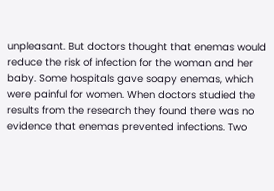unpleasant. But doctors thought that enemas would reduce the risk of infection for the woman and her baby. Some hospitals gave soapy enemas, which were painful for women. When doctors studied the results from the research they found there was no evidence that enemas prevented infections. Two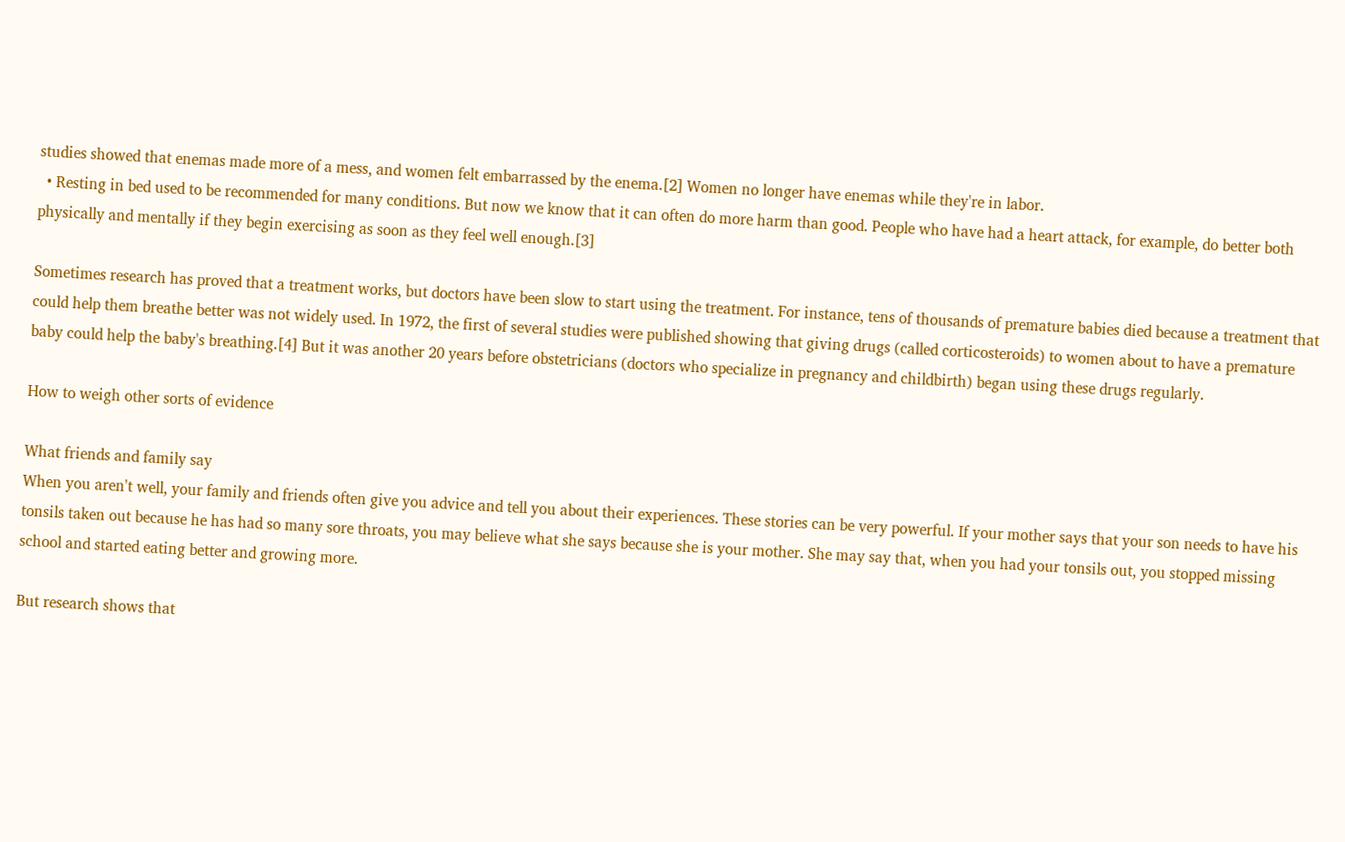studies showed that enemas made more of a mess, and women felt embarrassed by the enema.[2] Women no longer have enemas while they're in labor.
  • Resting in bed used to be recommended for many conditions. But now we know that it can often do more harm than good. People who have had a heart attack, for example, do better both physically and mentally if they begin exercising as soon as they feel well enough.[3]

Sometimes research has proved that a treatment works, but doctors have been slow to start using the treatment. For instance, tens of thousands of premature babies died because a treatment that could help them breathe better was not widely used. In 1972, the first of several studies were published showing that giving drugs (called corticosteroids) to women about to have a premature baby could help the baby's breathing.[4] But it was another 20 years before obstetricians (doctors who specialize in pregnancy and childbirth) began using these drugs regularly.

How to weigh other sorts of evidence

What friends and family say
When you aren't well, your family and friends often give you advice and tell you about their experiences. These stories can be very powerful. If your mother says that your son needs to have his tonsils taken out because he has had so many sore throats, you may believe what she says because she is your mother. She may say that, when you had your tonsils out, you stopped missing school and started eating better and growing more.

But research shows that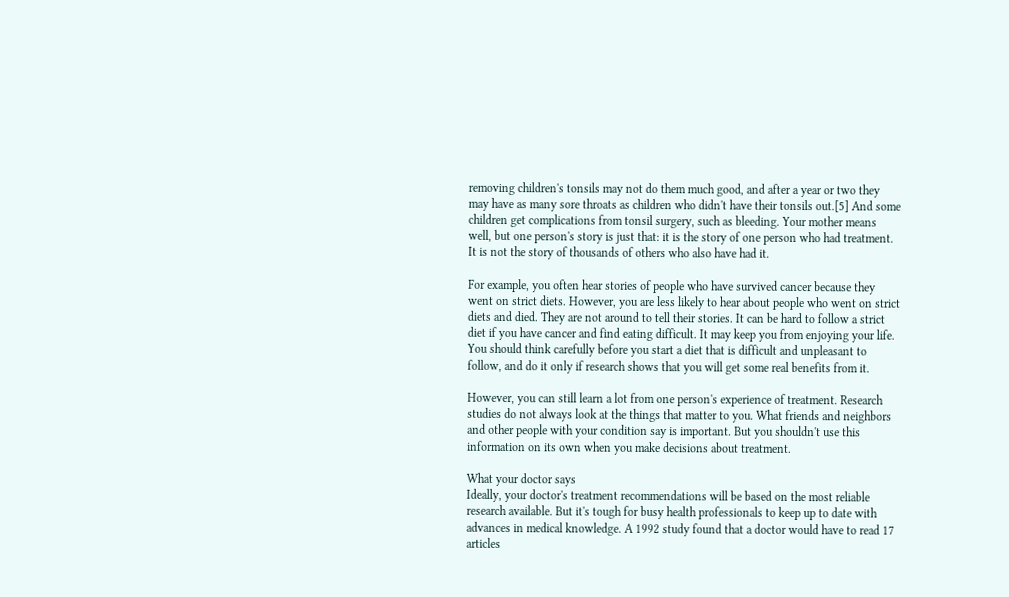removing children's tonsils may not do them much good, and after a year or two they may have as many sore throats as children who didn't have their tonsils out.[5] And some children get complications from tonsil surgery, such as bleeding. Your mother means well, but one person's story is just that: it is the story of one person who had treatment. It is not the story of thousands of others who also have had it.

For example, you often hear stories of people who have survived cancer because they went on strict diets. However, you are less likely to hear about people who went on strict diets and died. They are not around to tell their stories. It can be hard to follow a strict diet if you have cancer and find eating difficult. It may keep you from enjoying your life. You should think carefully before you start a diet that is difficult and unpleasant to follow, and do it only if research shows that you will get some real benefits from it.

However, you can still learn a lot from one person's experience of treatment. Research studies do not always look at the things that matter to you. What friends and neighbors and other people with your condition say is important. But you shouldn't use this information on its own when you make decisions about treatment.

What your doctor says
Ideally, your doctor's treatment recommendations will be based on the most reliable research available. But it's tough for busy health professionals to keep up to date with advances in medical knowledge. A 1992 study found that a doctor would have to read 17 articles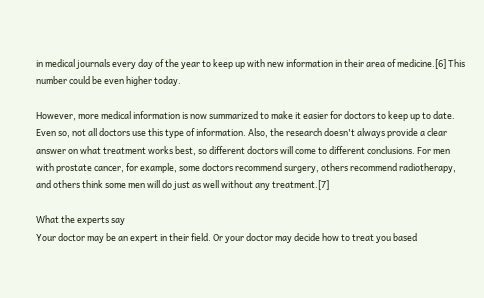in medical journals every day of the year to keep up with new information in their area of medicine.[6] This number could be even higher today.

However, more medical information is now summarized to make it easier for doctors to keep up to date. Even so, not all doctors use this type of information. Also, the research doesn't always provide a clear answer on what treatment works best, so different doctors will come to different conclusions. For men with prostate cancer, for example, some doctors recommend surgery, others recommend radiotherapy, and others think some men will do just as well without any treatment.[7]

What the experts say
Your doctor may be an expert in their field. Or your doctor may decide how to treat you based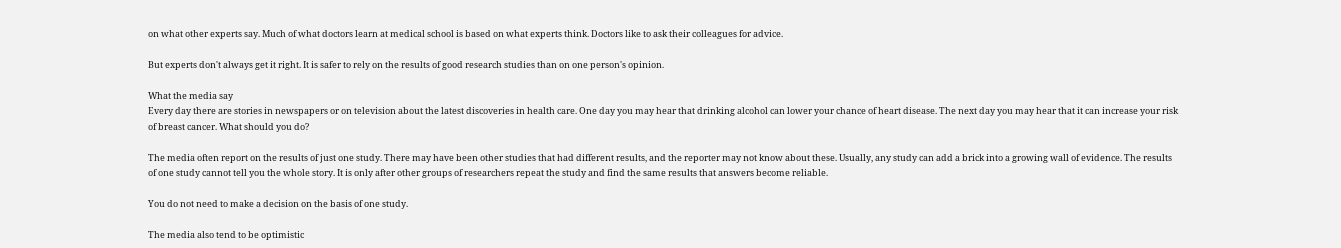on what other experts say. Much of what doctors learn at medical school is based on what experts think. Doctors like to ask their colleagues for advice.

But experts don't always get it right. It is safer to rely on the results of good research studies than on one person's opinion.

What the media say
Every day there are stories in newspapers or on television about the latest discoveries in health care. One day you may hear that drinking alcohol can lower your chance of heart disease. The next day you may hear that it can increase your risk of breast cancer. What should you do?

The media often report on the results of just one study. There may have been other studies that had different results, and the reporter may not know about these. Usually, any study can add a brick into a growing wall of evidence. The results of one study cannot tell you the whole story. It is only after other groups of researchers repeat the study and find the same results that answers become reliable.

You do not need to make a decision on the basis of one study.

The media also tend to be optimistic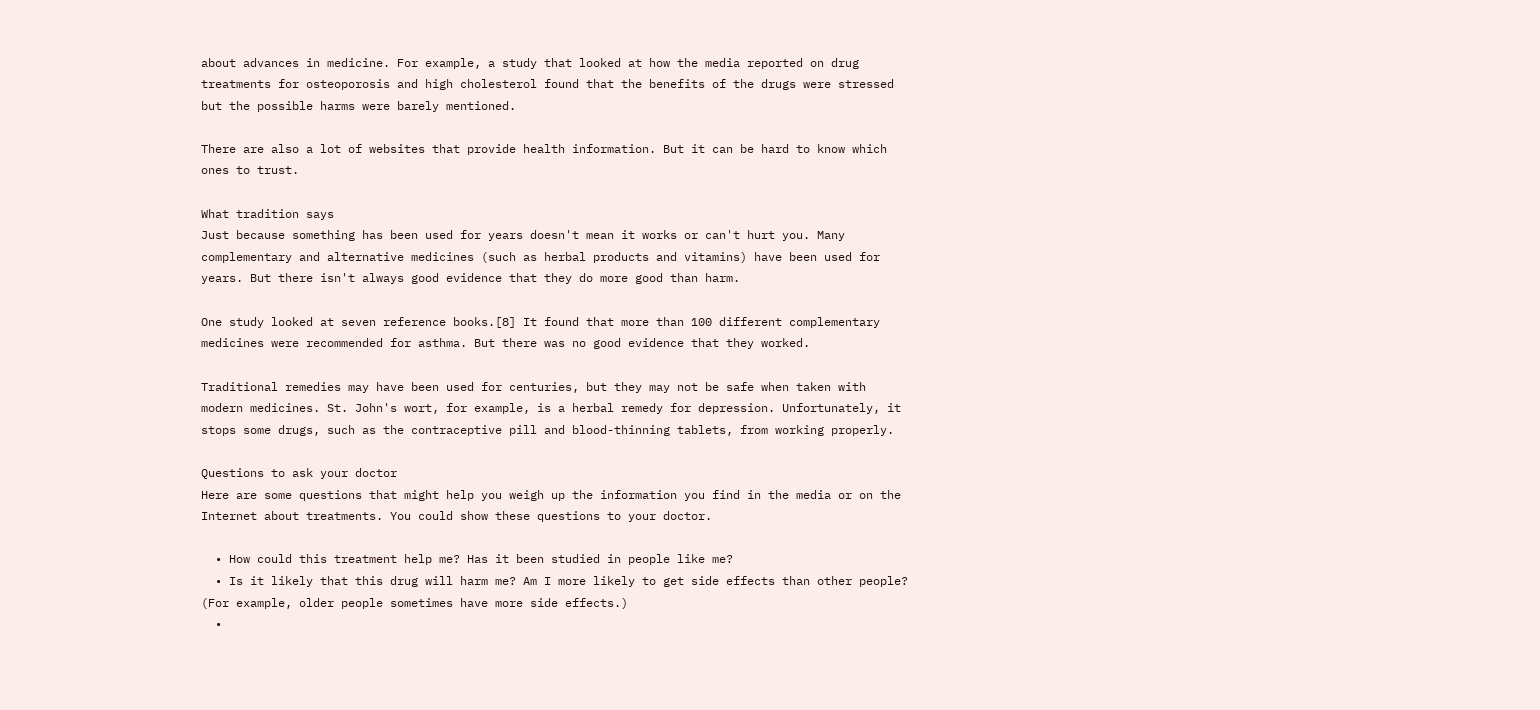about advances in medicine. For example, a study that looked at how the media reported on drug treatments for osteoporosis and high cholesterol found that the benefits of the drugs were stressed but the possible harms were barely mentioned.

There are also a lot of websites that provide health information. But it can be hard to know which ones to trust.

What tradition says
Just because something has been used for years doesn't mean it works or can't hurt you. Many complementary and alternative medicines (such as herbal products and vitamins) have been used for years. But there isn't always good evidence that they do more good than harm.

One study looked at seven reference books.[8] It found that more than 100 different complementary medicines were recommended for asthma. But there was no good evidence that they worked.

Traditional remedies may have been used for centuries, but they may not be safe when taken with modern medicines. St. John's wort, for example, is a herbal remedy for depression. Unfortunately, it stops some drugs, such as the contraceptive pill and blood-thinning tablets, from working properly.

Questions to ask your doctor
Here are some questions that might help you weigh up the information you find in the media or on the Internet about treatments. You could show these questions to your doctor.

  • How could this treatment help me? Has it been studied in people like me?
  • Is it likely that this drug will harm me? Am I more likely to get side effects than other people? (For example, older people sometimes have more side effects.)
  •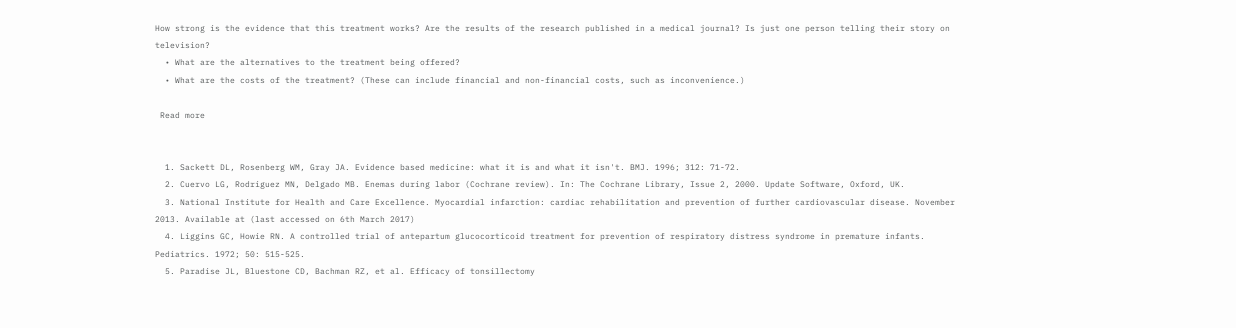How strong is the evidence that this treatment works? Are the results of the research published in a medical journal? Is just one person telling their story on television?
  • What are the alternatives to the treatment being offered?
  • What are the costs of the treatment? (These can include financial and non-financial costs, such as inconvenience.)

 Read more


  1. Sackett DL, Rosenberg WM, Gray JA. Evidence based medicine: what it is and what it isn't. BMJ. 1996; 312: 71-72.
  2. Cuervo LG, Rodriguez MN, Delgado MB. Enemas during labor (Cochrane review). In: The Cochrane Library, Issue 2, 2000. Update Software, Oxford, UK.
  3. National Institute for Health and Care Excellence. Myocardial infarction: cardiac rehabilitation and prevention of further cardiovascular disease. November 2013. Available at (last accessed on 6th March 2017)
  4. Liggins GC, Howie RN. A controlled trial of antepartum glucocorticoid treatment for prevention of respiratory distress syndrome in premature infants. Pediatrics. 1972; 50: 515-525.
  5. Paradise JL, Bluestone CD, Bachman RZ, et al. Efficacy of tonsillectomy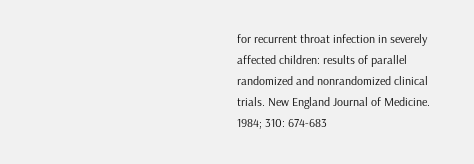for recurrent throat infection in severely affected children: results of parallel randomized and nonrandomized clinical trials. New England Journal of Medicine. 1984; 310: 674-683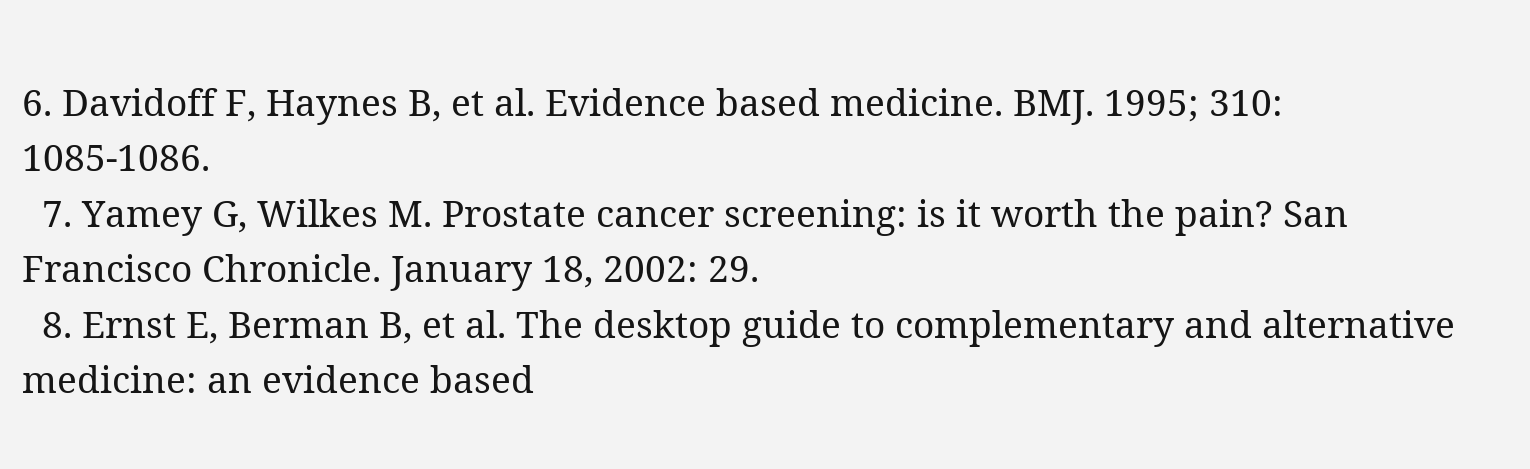6. Davidoff F, Haynes B, et al. Evidence based medicine. BMJ. 1995; 310: 1085-1086.
  7. Yamey G, Wilkes M. Prostate cancer screening: is it worth the pain? San Francisco Chronicle. January 18, 2002: 29.
  8. Ernst E, Berman B, et al. The desktop guide to complementary and alternative medicine: an evidence based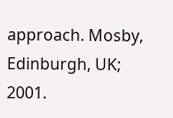approach. Mosby, Edinburgh, UK; 2001.